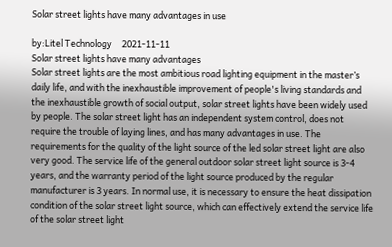Solar street lights have many advantages in use

by:Litel Technology     2021-11-11
Solar street lights have many advantages
Solar street lights are the most ambitious road lighting equipment in the master’s daily life, and with the inexhaustible improvement of people's living standards and the inexhaustible growth of social output, solar street lights have been widely used by people. The solar street light has an independent system control, does not require the trouble of laying lines, and has many advantages in use. The requirements for the quality of the light source of the led solar street light are also very good. The service life of the general outdoor solar street light source is 3-4 years, and the warranty period of the light source produced by the regular manufacturer is 3 years. In normal use, it is necessary to ensure the heat dissipation condition of the solar street light source, which can effectively extend the service life of the solar street light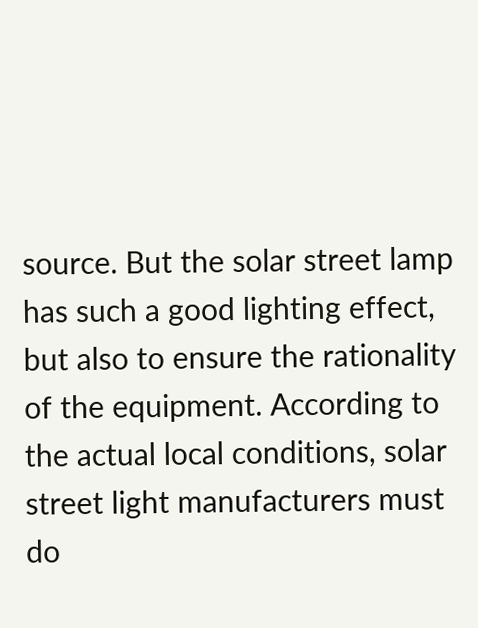source. But the solar street lamp has such a good lighting effect, but also to ensure the rationality of the equipment. According to the actual local conditions, solar street light manufacturers must do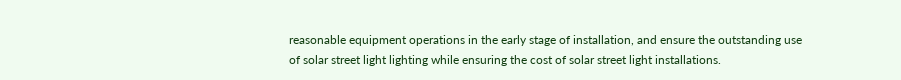reasonable equipment operations in the early stage of installation, and ensure the outstanding use of solar street light lighting while ensuring the cost of solar street light installations.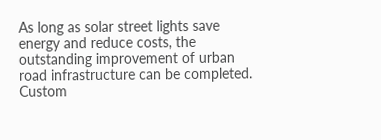As long as solar street lights save energy and reduce costs, the outstanding improvement of urban road infrastructure can be completed.
Custom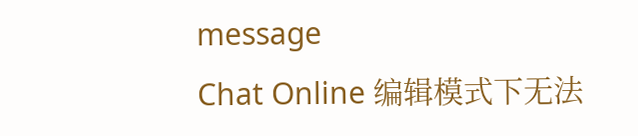message
Chat Online 编辑模式下无法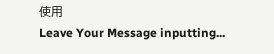使用
Leave Your Message inputting...